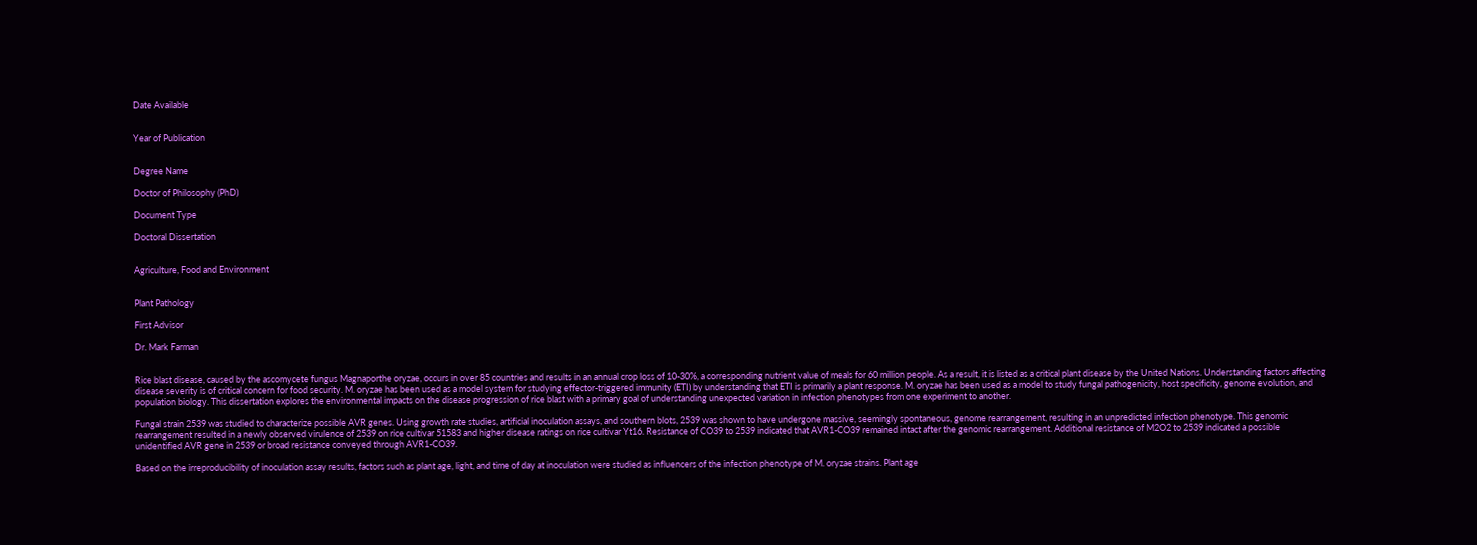Date Available


Year of Publication


Degree Name

Doctor of Philosophy (PhD)

Document Type

Doctoral Dissertation


Agriculture, Food and Environment


Plant Pathology

First Advisor

Dr. Mark Farman


Rice blast disease, caused by the ascomycete fungus Magnaporthe oryzae, occurs in over 85 countries and results in an annual crop loss of 10-30%, a corresponding nutrient value of meals for 60 million people. As a result, it is listed as a critical plant disease by the United Nations. Understanding factors affecting disease severity is of critical concern for food security. M. oryzae has been used as a model system for studying effector-triggered immunity (ETI) by understanding that ETI is primarily a plant response. M. oryzae has been used as a model to study fungal pathogenicity, host specificity, genome evolution, and population biology. This dissertation explores the environmental impacts on the disease progression of rice blast with a primary goal of understanding unexpected variation in infection phenotypes from one experiment to another.

Fungal strain 2539 was studied to characterize possible AVR genes. Using growth rate studies, artificial inoculation assays, and southern blots, 2539 was shown to have undergone massive, seemingly spontaneous, genome rearrangement, resulting in an unpredicted infection phenotype. This genomic rearrangement resulted in a newly observed virulence of 2539 on rice cultivar 51583 and higher disease ratings on rice cultivar Yt16. Resistance of CO39 to 2539 indicated that AVR1-CO39 remained intact after the genomic rearrangement. Additional resistance of M2O2 to 2539 indicated a possible unidentified AVR gene in 2539 or broad resistance conveyed through AVR1-CO39.

Based on the irreproducibility of inoculation assay results, factors such as plant age, light, and time of day at inoculation were studied as influencers of the infection phenotype of M. oryzae strains. Plant age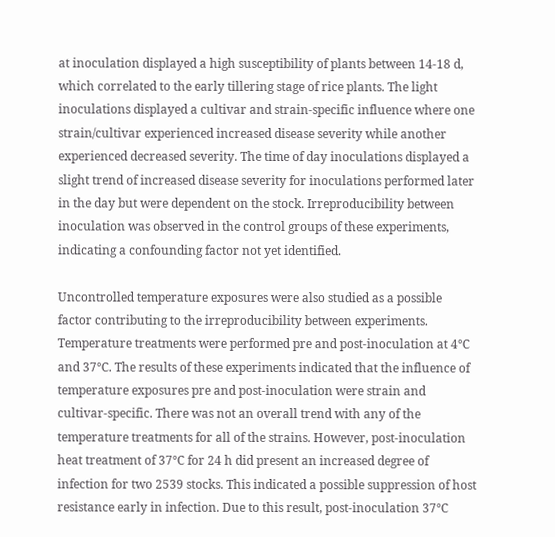at inoculation displayed a high susceptibility of plants between 14-18 d, which correlated to the early tillering stage of rice plants. The light inoculations displayed a cultivar and strain-specific influence where one strain/cultivar experienced increased disease severity while another experienced decreased severity. The time of day inoculations displayed a slight trend of increased disease severity for inoculations performed later in the day but were dependent on the stock. Irreproducibility between inoculation was observed in the control groups of these experiments, indicating a confounding factor not yet identified.

Uncontrolled temperature exposures were also studied as a possible factor contributing to the irreproducibility between experiments. Temperature treatments were performed pre and post-inoculation at 4℃ and 37℃. The results of these experiments indicated that the influence of temperature exposures pre and post-inoculation were strain and cultivar-specific. There was not an overall trend with any of the temperature treatments for all of the strains. However, post-inoculation heat treatment of 37℃ for 24 h did present an increased degree of infection for two 2539 stocks. This indicated a possible suppression of host resistance early in infection. Due to this result, post-inoculation 37℃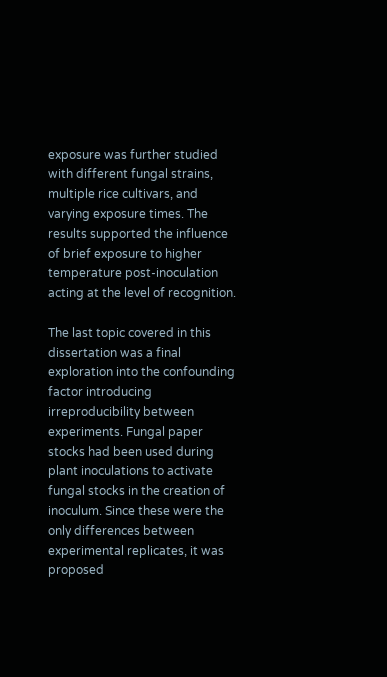exposure was further studied with different fungal strains, multiple rice cultivars, and varying exposure times. The results supported the influence of brief exposure to higher temperature post-inoculation acting at the level of recognition.

The last topic covered in this dissertation was a final exploration into the confounding factor introducing irreproducibility between experiments. Fungal paper stocks had been used during plant inoculations to activate fungal stocks in the creation of inoculum. Since these were the only differences between experimental replicates, it was proposed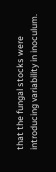that the fungal stocks were introducing variability in inoculum.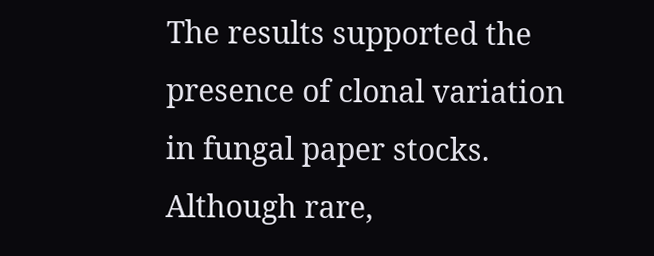The results supported the presence of clonal variation in fungal paper stocks. Although rare,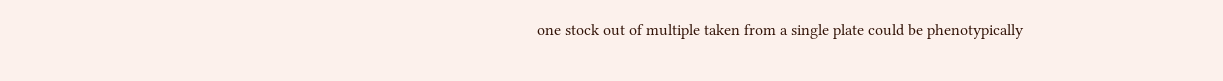one stock out of multiple taken from a single plate could be phenotypically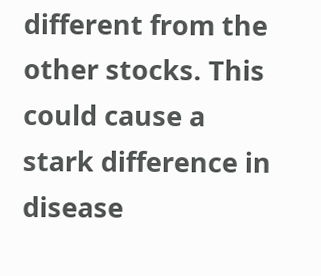different from the other stocks. This could cause a stark difference in disease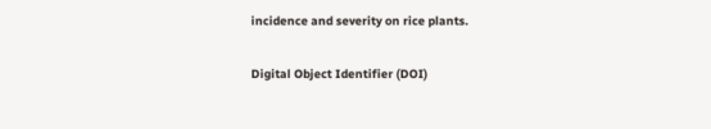incidence and severity on rice plants.

Digital Object Identifier (DOI)